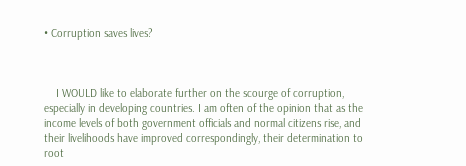• Corruption saves lives?



    I WOULD like to elaborate further on the scourge of corruption, especially in developing countries. I am often of the opinion that as the income levels of both government officials and normal citizens rise, and their livelihoods have improved correspondingly, their determination to root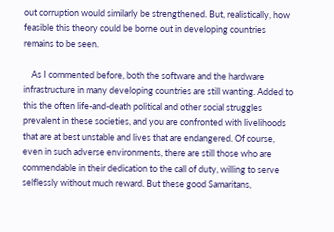out corruption would similarly be strengthened. But, realistically, how feasible this theory could be borne out in developing countries remains to be seen.

    As I commented before, both the software and the hardware infrastructure in many developing countries are still wanting. Added to this the often life-and-death political and other social struggles prevalent in these societies, and you are confronted with livelihoods that are at best unstable and lives that are endangered. Of course, even in such adverse environments, there are still those who are commendable in their dedication to the call of duty, willing to serve selflessly without much reward. But these good Samaritans,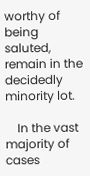worthy of being saluted, remain in the decidedly minority lot.

    In the vast majority of cases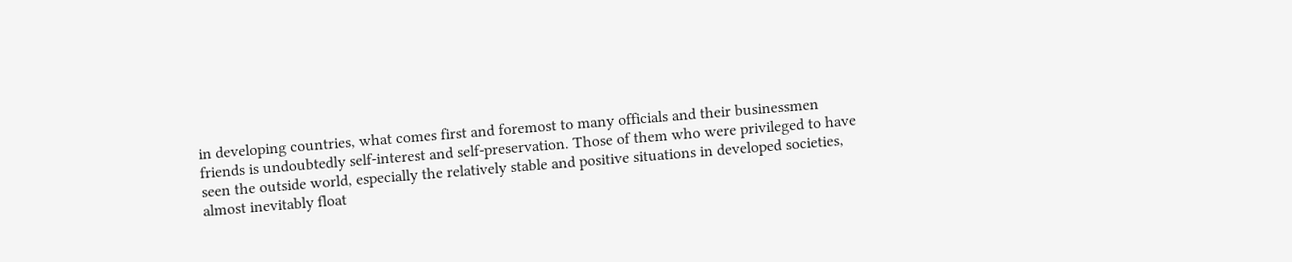in developing countries, what comes first and foremost to many officials and their businessmen friends is undoubtedly self-interest and self-preservation. Those of them who were privileged to have seen the outside world, especially the relatively stable and positive situations in developed societies, almost inevitably float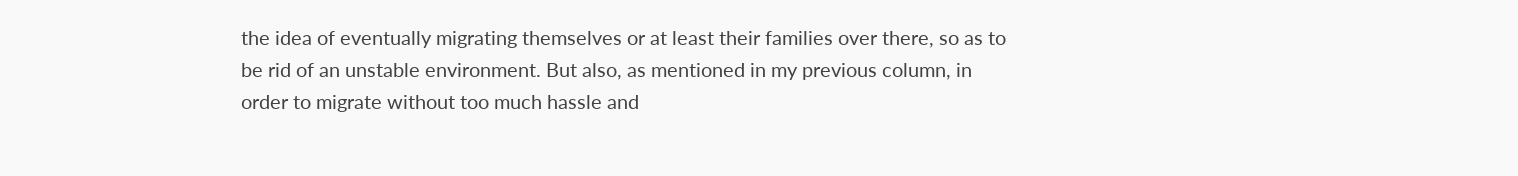the idea of eventually migrating themselves or at least their families over there, so as to be rid of an unstable environment. But also, as mentioned in my previous column, in order to migrate without too much hassle and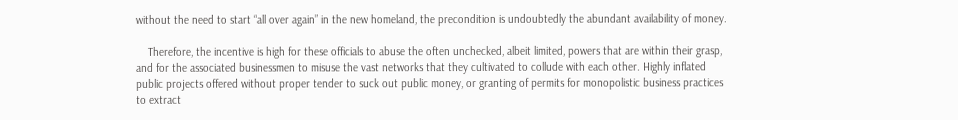without the need to start “all over again” in the new homeland, the precondition is undoubtedly the abundant availability of money.

    Therefore, the incentive is high for these officials to abuse the often unchecked, albeit limited, powers that are within their grasp, and for the associated businessmen to misuse the vast networks that they cultivated to collude with each other. Highly inflated public projects offered without proper tender to suck out public money, or granting of permits for monopolistic business practices to extract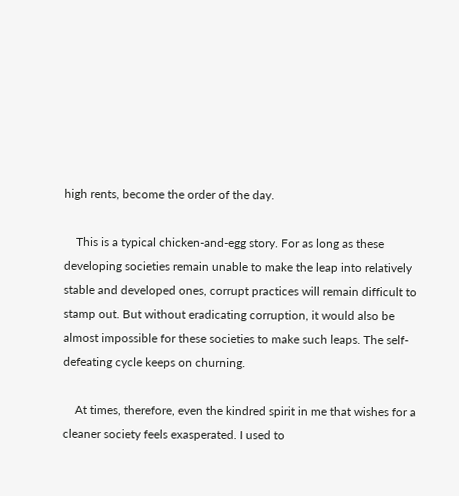high rents, become the order of the day.

    This is a typical chicken-and-egg story. For as long as these developing societies remain unable to make the leap into relatively stable and developed ones, corrupt practices will remain difficult to stamp out. But without eradicating corruption, it would also be almost impossible for these societies to make such leaps. The self-defeating cycle keeps on churning.

    At times, therefore, even the kindred spirit in me that wishes for a cleaner society feels exasperated. I used to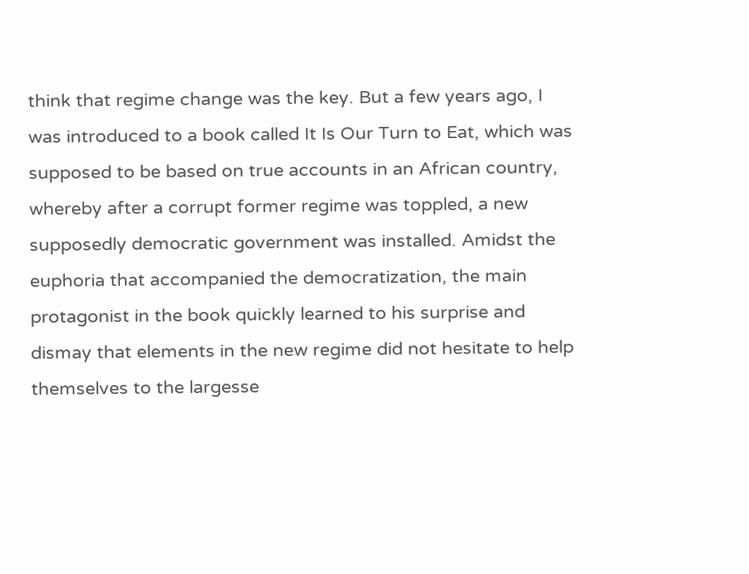think that regime change was the key. But a few years ago, I was introduced to a book called It Is Our Turn to Eat, which was supposed to be based on true accounts in an African country, whereby after a corrupt former regime was toppled, a new supposedly democratic government was installed. Amidst the euphoria that accompanied the democratization, the main protagonist in the book quickly learned to his surprise and dismay that elements in the new regime did not hesitate to help themselves to the largesse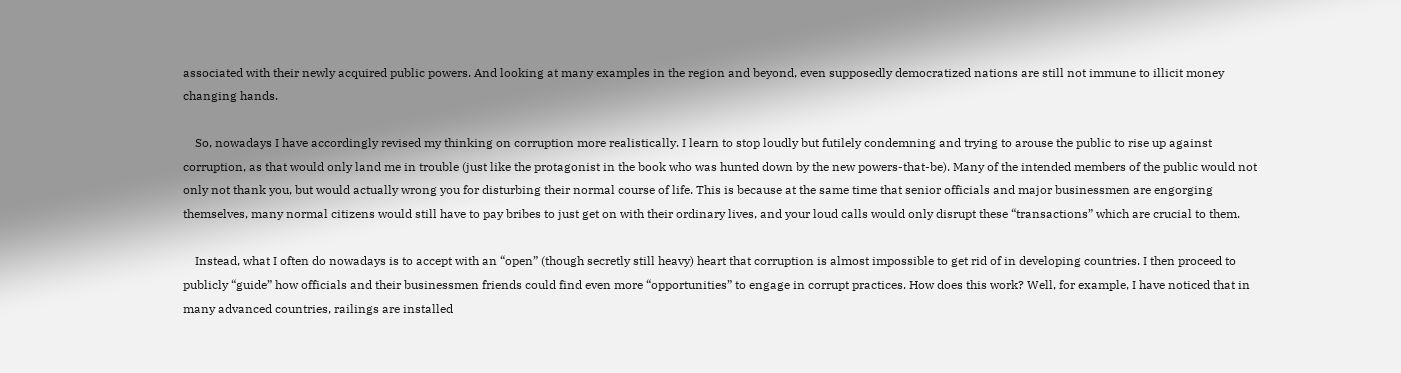associated with their newly acquired public powers. And looking at many examples in the region and beyond, even supposedly democratized nations are still not immune to illicit money changing hands.

    So, nowadays I have accordingly revised my thinking on corruption more realistically. I learn to stop loudly but futilely condemning and trying to arouse the public to rise up against corruption, as that would only land me in trouble (just like the protagonist in the book who was hunted down by the new powers-that-be). Many of the intended members of the public would not only not thank you, but would actually wrong you for disturbing their normal course of life. This is because at the same time that senior officials and major businessmen are engorging themselves, many normal citizens would still have to pay bribes to just get on with their ordinary lives, and your loud calls would only disrupt these “transactions” which are crucial to them.

    Instead, what I often do nowadays is to accept with an “open” (though secretly still heavy) heart that corruption is almost impossible to get rid of in developing countries. I then proceed to publicly “guide” how officials and their businessmen friends could find even more “opportunities” to engage in corrupt practices. How does this work? Well, for example, I have noticed that in many advanced countries, railings are installed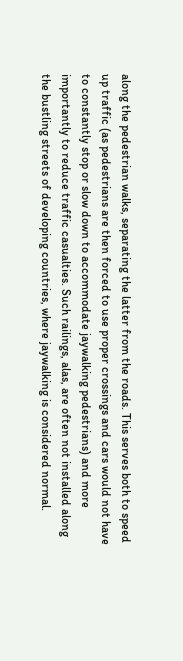along the pedestrian walks, separating the latter from the roads. This serves both to speed up traffic (as pedestrians are then forced to use proper crossings and cars would not have to constantly stop or slow down to accommodate jaywalking pedestrians) and more importantly to reduce traffic casualties. Such railings, alas, are often not installed along the bustling streets of developing countries, where jaywalking is considered normal.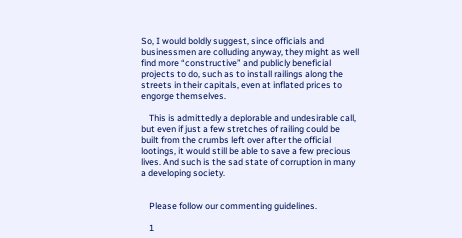So, I would boldly suggest, since officials and businessmen are colluding anyway, they might as well find more “constructive” and publicly beneficial projects to do, such as to install railings along the streets in their capitals, even at inflated prices to engorge themselves.

    This is admittedly a deplorable and undesirable call, but even if just a few stretches of railing could be built from the crumbs left over after the official lootings, it would still be able to save a few precious lives. And such is the sad state of corruption in many a developing society.


    Please follow our commenting guidelines.

    1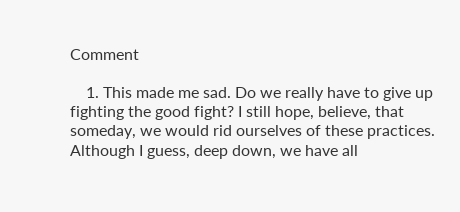Comment

    1. This made me sad. Do we really have to give up fighting the good fight? I still hope, believe, that someday, we would rid ourselves of these practices. Although I guess, deep down, we have all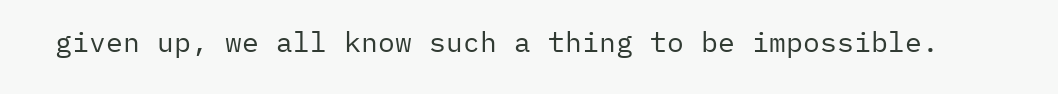given up, we all know such a thing to be impossible.